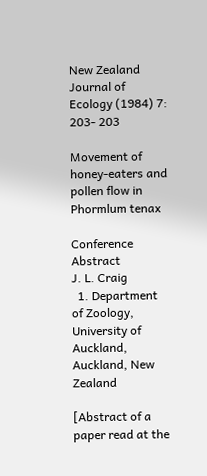New Zealand Journal of Ecology (1984) 7: 203- 203

Movement of honey-eaters and pollen flow in Phormlum tenax

Conference Abstract
J. L. Craig
  1. Department of Zoology, University of Auckland, Auckland, New Zealand

[Abstract of a paper read at the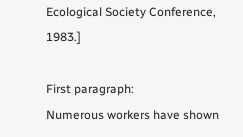Ecological Society Conference, 1983.]

First paragraph:
Numerous workers have shown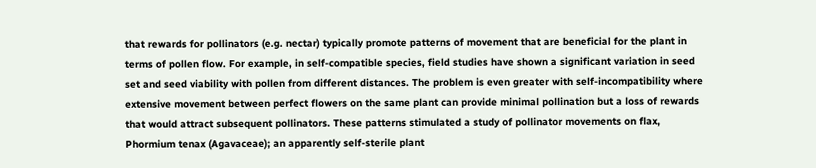that rewards for pollinators (e.g. nectar) typically promote patterns of movement that are beneficial for the plant in terms of pollen flow. For example, in self-compatible species, field studies have shown a significant variation in seed set and seed viability with pollen from different distances. The problem is even greater with self-incompatibility where extensive movement between perfect flowers on the same plant can provide minimal pollination but a loss of rewards that would attract subsequent pollinators. These patterns stimulated a study of pollinator movements on flax, Phormium tenax (Agavaceae); an apparently self-sterile plant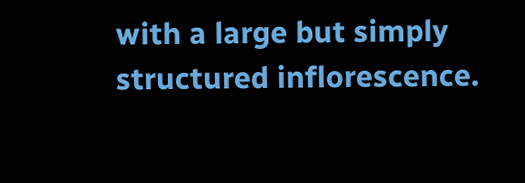with a large but simply structured inflorescence.